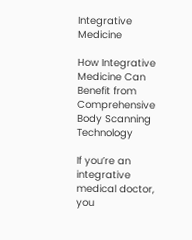Integrative Medicine

How Integrative Medicine Can Benefit from Comprehensive Body Scanning Technology

If you’re an integrative medical doctor, you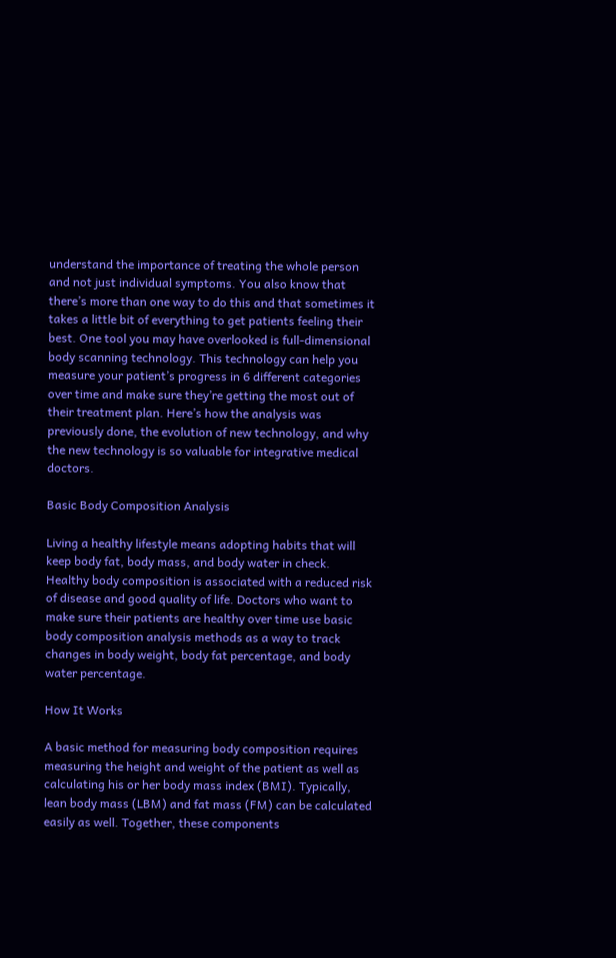understand the importance of treating the whole person and not just individual symptoms. You also know that there’s more than one way to do this and that sometimes it takes a little bit of everything to get patients feeling their best. One tool you may have overlooked is full-dimensional body scanning technology. This technology can help you measure your patient’s progress in 6 different categories over time and make sure they’re getting the most out of their treatment plan. Here’s how the analysis was previously done, the evolution of new technology, and why the new technology is so valuable for integrative medical doctors.

Basic Body Composition Analysis

Living a healthy lifestyle means adopting habits that will keep body fat, body mass, and body water in check. Healthy body composition is associated with a reduced risk of disease and good quality of life. Doctors who want to make sure their patients are healthy over time use basic body composition analysis methods as a way to track changes in body weight, body fat percentage, and body water percentage.

How It Works

A basic method for measuring body composition requires measuring the height and weight of the patient as well as calculating his or her body mass index (BMI). Typically, lean body mass (LBM) and fat mass (FM) can be calculated easily as well. Together, these components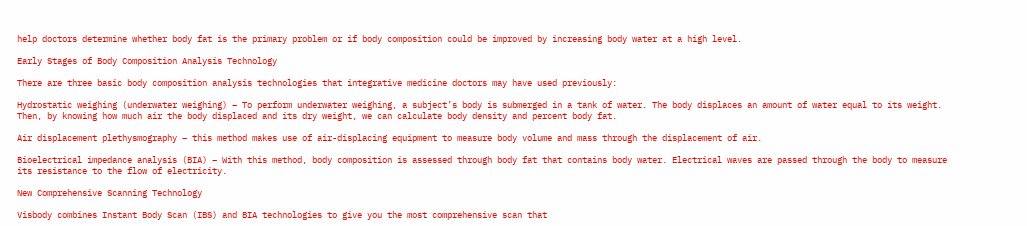help doctors determine whether body fat is the primary problem or if body composition could be improved by increasing body water at a high level.

Early Stages of Body Composition Analysis Technology

There are three basic body composition analysis technologies that integrative medicine doctors may have used previously:

Hydrostatic weighing (underwater weighing) – To perform underwater weighing, a subject’s body is submerged in a tank of water. The body displaces an amount of water equal to its weight. Then, by knowing how much air the body displaced and its dry weight, we can calculate body density and percent body fat.

Air displacement plethysmography – this method makes use of air-displacing equipment to measure body volume and mass through the displacement of air.

Bioelectrical impedance analysis (BIA) – With this method, body composition is assessed through body fat that contains body water. Electrical waves are passed through the body to measure its resistance to the flow of electricity.

New Comprehensive Scanning Technology

Visbody combines Instant Body Scan (IBS) and BIA technologies to give you the most comprehensive scan that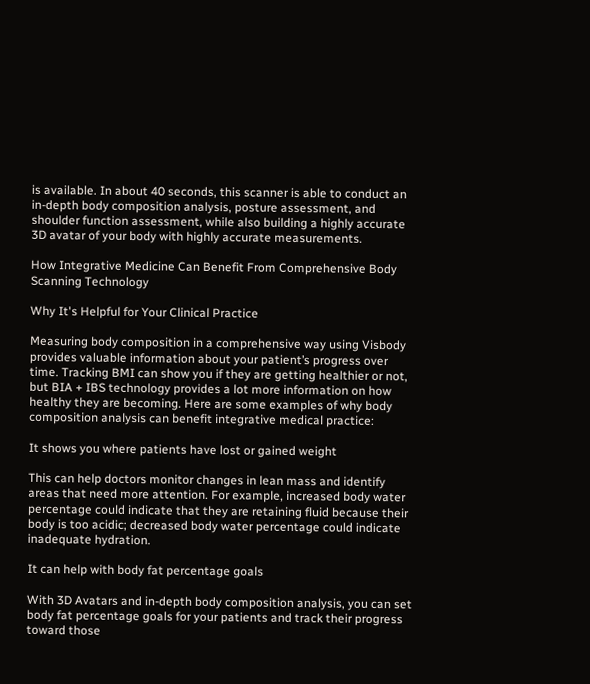is available. In about 40 seconds, this scanner is able to conduct an in-depth body composition analysis, posture assessment, and shoulder function assessment, while also building a highly accurate 3D avatar of your body with highly accurate measurements.

How Integrative Medicine Can Benefit From Comprehensive Body Scanning Technology

Why It's Helpful for Your Clinical Practice

Measuring body composition in a comprehensive way using Visbody provides valuable information about your patient’s progress over time. Tracking BMI can show you if they are getting healthier or not, but BIA + IBS technology provides a lot more information on how healthy they are becoming. Here are some examples of why body composition analysis can benefit integrative medical practice:

It shows you where patients have lost or gained weight

This can help doctors monitor changes in lean mass and identify areas that need more attention. For example, increased body water percentage could indicate that they are retaining fluid because their body is too acidic; decreased body water percentage could indicate inadequate hydration.

It can help with body fat percentage goals

With 3D Avatars and in-depth body composition analysis, you can set body fat percentage goals for your patients and track their progress toward those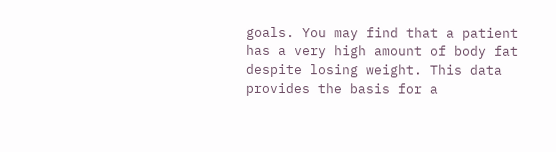goals. You may find that a patient has a very high amount of body fat despite losing weight. This data provides the basis for a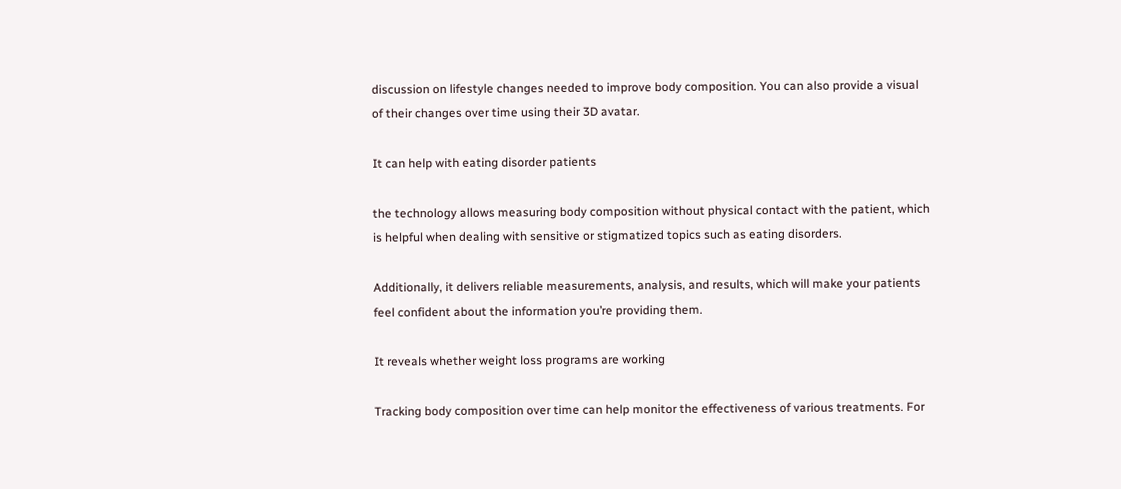discussion on lifestyle changes needed to improve body composition. You can also provide a visual of their changes over time using their 3D avatar.

It can help with eating disorder patients

the technology allows measuring body composition without physical contact with the patient, which is helpful when dealing with sensitive or stigmatized topics such as eating disorders.

Additionally, it delivers reliable measurements, analysis, and results, which will make your patients feel confident about the information you’re providing them.

It reveals whether weight loss programs are working

Tracking body composition over time can help monitor the effectiveness of various treatments. For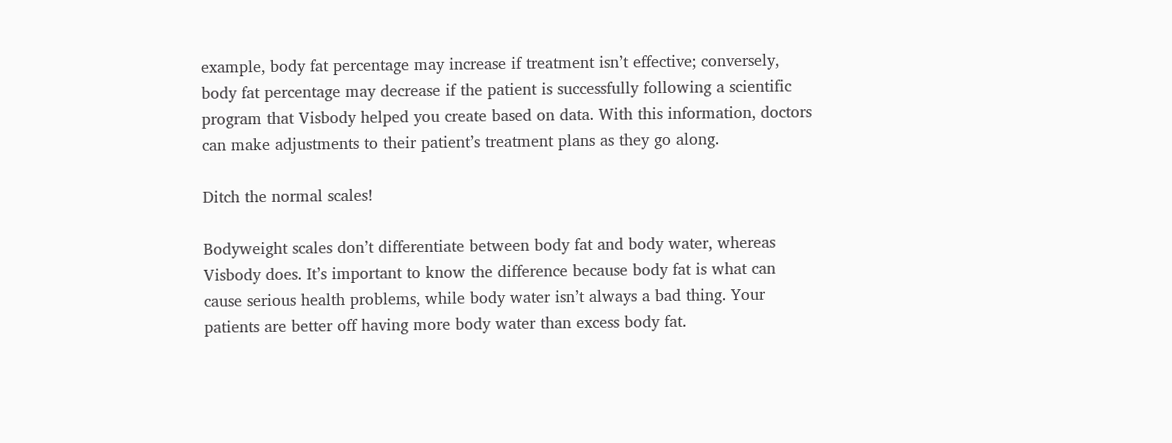example, body fat percentage may increase if treatment isn’t effective; conversely, body fat percentage may decrease if the patient is successfully following a scientific program that Visbody helped you create based on data. With this information, doctors can make adjustments to their patient’s treatment plans as they go along.

Ditch the normal scales!

Bodyweight scales don’t differentiate between body fat and body water, whereas Visbody does. It’s important to know the difference because body fat is what can cause serious health problems, while body water isn’t always a bad thing. Your patients are better off having more body water than excess body fat.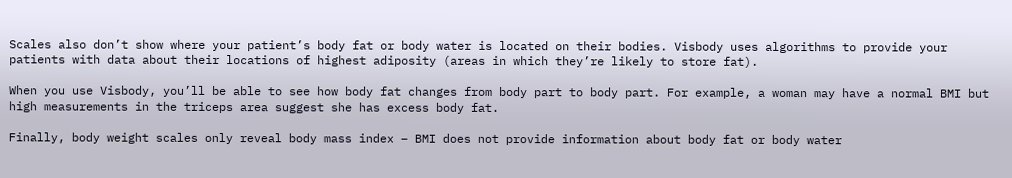Scales also don’t show where your patient’s body fat or body water is located on their bodies. Visbody uses algorithms to provide your patients with data about their locations of highest adiposity (areas in which they’re likely to store fat).

When you use Visbody, you’ll be able to see how body fat changes from body part to body part. For example, a woman may have a normal BMI but high measurements in the triceps area suggest she has excess body fat.

Finally, body weight scales only reveal body mass index – BMI does not provide information about body fat or body water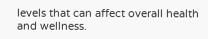levels that can affect overall health and wellness.